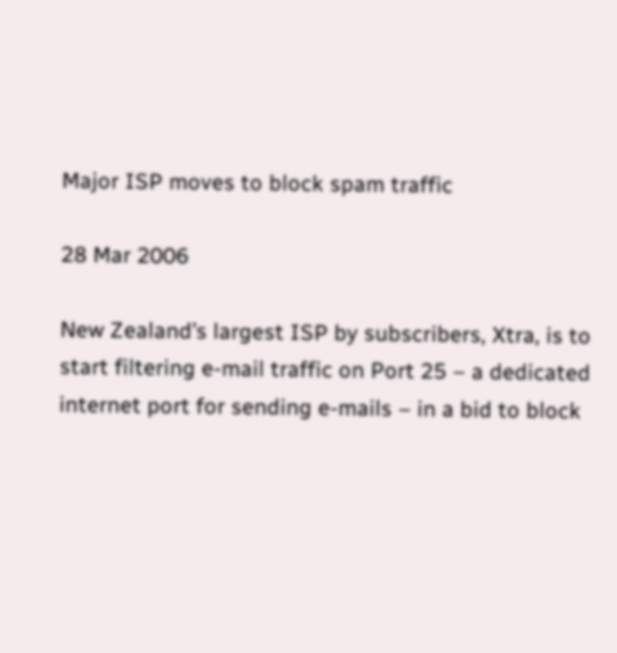Major ISP moves to block spam traffic

28 Mar 2006

New Zealand’s largest ISP by subscribers, Xtra, is to start filtering e-mail traffic on Port 25 – a dedicated internet port for sending e-mails – in a bid to block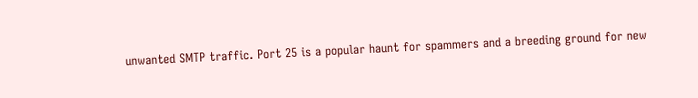unwanted SMTP traffic. Port 25 is a popular haunt for spammers and a breeding ground for new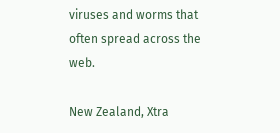viruses and worms that often spread across the web.

New Zealand, Xtra